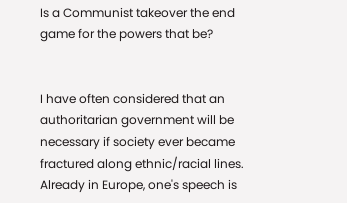Is a Communist takeover the end game for the powers that be?


I have often considered that an authoritarian government will be necessary if society ever became fractured along ethnic/racial lines. Already in Europe, one's speech is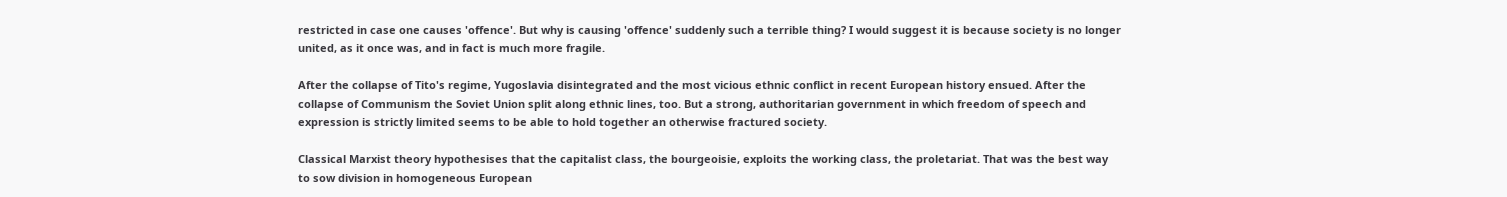restricted in case one causes 'offence'. But why is causing 'offence' suddenly such a terrible thing? I would suggest it is because society is no longer united, as it once was, and in fact is much more fragile.

After the collapse of Tito's regime, Yugoslavia disintegrated and the most vicious ethnic conflict in recent European history ensued. After the collapse of Communism the Soviet Union split along ethnic lines, too. But a strong, authoritarian government in which freedom of speech and expression is strictly limited seems to be able to hold together an otherwise fractured society.

Classical Marxist theory hypothesises that the capitalist class, the bourgeoisie, exploits the working class, the proletariat. That was the best way to sow division in homogeneous European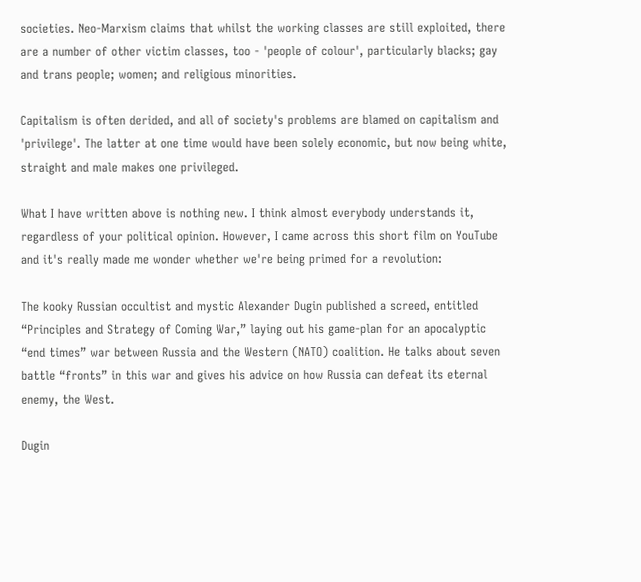societies. Neo-Marxism claims that whilst the working classes are still exploited, there are a number of other victim classes, too - 'people of colour', particularly blacks; gay and trans people; women; and religious minorities.

Capitalism is often derided, and all of society's problems are blamed on capitalism and 'privilege'. The latter at one time would have been solely economic, but now being white, straight and male makes one privileged.

What I have written above is nothing new. I think almost everybody understands it, regardless of your political opinion. However, I came across this short film on YouTube and it's really made me wonder whether we're being primed for a revolution:

The kooky Russian occultist and mystic Alexander Dugin published a screed, entitled “Principles and Strategy of Coming War,” laying out his game-plan for an apocalyptic “end times” war between Russia and the Western (NATO) coalition. He talks about seven battle “fronts” in this war and gives his advice on how Russia can defeat its eternal enemy, the West.

Dugin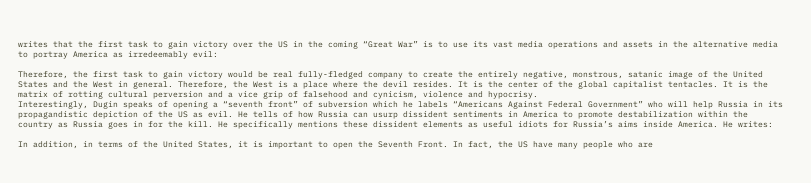writes that the first task to gain victory over the US in the coming “Great War” is to use its vast media operations and assets in the alternative media to portray America as irredeemably evil:

Therefore, the first task to gain victory would be real fully-fledged company to create the entirely negative, monstrous, satanic image of the United States and the West in general. Therefore, the West is a place where the devil resides. It is the center of the global capitalist tentacles. It is the matrix of rotting cultural perversion and a vice grip of falsehood and cynicism, violence and hypocrisy.
Interestingly, Dugin speaks of opening a “seventh front” of subversion which he labels “Americans Against Federal Government” who will help Russia in its propagandistic depiction of the US as evil. He tells of how Russia can usurp dissident sentiments in America to promote destabilization within the country as Russia goes in for the kill. He specifically mentions these dissident elements as useful idiots for Russia’s aims inside America. He writes:

In addition, in terms of the United States, it is important to open the Seventh Front. In fact, the US have many people who are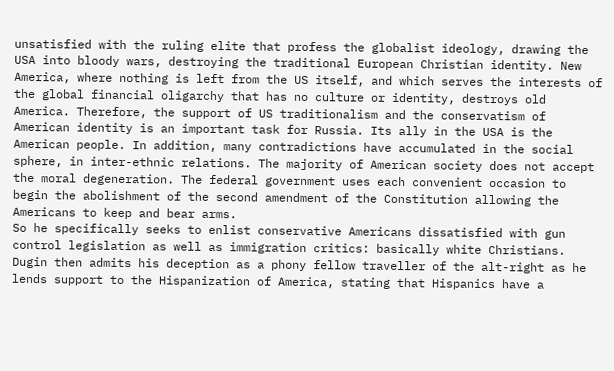unsatisfied with the ruling elite that profess the globalist ideology, drawing the USA into bloody wars, destroying the traditional European Christian identity. New America, where nothing is left from the US itself, and which serves the interests of the global financial oligarchy that has no culture or identity, destroys old America. Therefore, the support of US traditionalism and the conservatism of American identity is an important task for Russia. Its ally in the USA is the American people. In addition, many contradictions have accumulated in the social sphere, in inter-ethnic relations. The majority of American society does not accept the moral degeneration. The federal government uses each convenient occasion to begin the abolishment of the second amendment of the Constitution allowing the Americans to keep and bear arms.
So he specifically seeks to enlist conservative Americans dissatisfied with gun control legislation as well as immigration critics: basically white Christians. Dugin then admits his deception as a phony fellow traveller of the alt-right as he lends support to the Hispanization of America, stating that Hispanics have a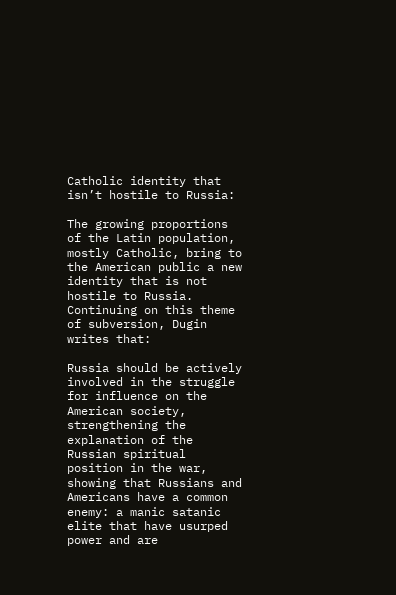Catholic identity that isn’t hostile to Russia:

The growing proportions of the Latin population, mostly Catholic, bring to the American public a new identity that is not hostile to Russia.
Continuing on this theme of subversion, Dugin writes that:

Russia should be actively involved in the struggle for influence on the American society, strengthening the explanation of the Russian spiritual position in the war, showing that Russians and Americans have a common enemy: a manic satanic elite that have usurped power and are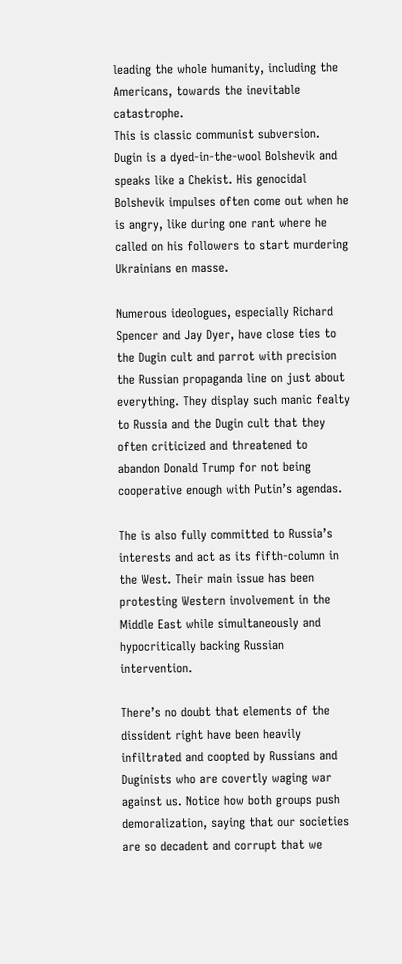leading the whole humanity, including the Americans, towards the inevitable catastrophe.
This is classic communist subversion. Dugin is a dyed-in-the-wool Bolshevik and speaks like a Chekist. His genocidal Bolshevik impulses often come out when he is angry, like during one rant where he called on his followers to start murdering Ukrainians en masse.

Numerous ideologues, especially Richard Spencer and Jay Dyer, have close ties to the Dugin cult and parrot with precision the Russian propaganda line on just about everything. They display such manic fealty to Russia and the Dugin cult that they often criticized and threatened to abandon Donald Trump for not being cooperative enough with Putin’s agendas.

The is also fully committed to Russia’s interests and act as its fifth-column in the West. Their main issue has been protesting Western involvement in the Middle East while simultaneously and hypocritically backing Russian intervention.

There’s no doubt that elements of the dissident right have been heavily infiltrated and coopted by Russians and Duginists who are covertly waging war against us. Notice how both groups push demoralization, saying that our societies are so decadent and corrupt that we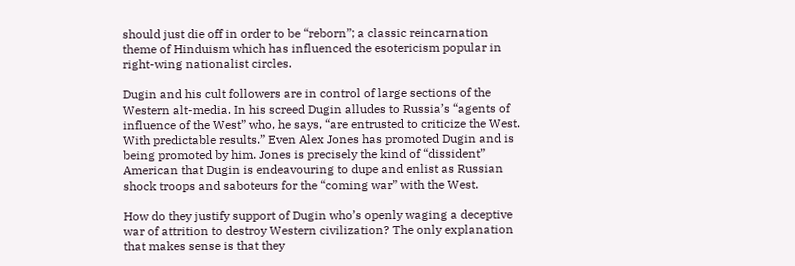should just die off in order to be “reborn”; a classic reincarnation theme of Hinduism which has influenced the esotericism popular in right-wing nationalist circles.

Dugin and his cult followers are in control of large sections of the Western alt-media. In his screed Dugin alludes to Russia’s “agents of influence of the West” who, he says, “are entrusted to criticize the West. With predictable results.” Even Alex Jones has promoted Dugin and is being promoted by him. Jones is precisely the kind of “dissident” American that Dugin is endeavouring to dupe and enlist as Russian shock troops and saboteurs for the “coming war” with the West.

How do they justify support of Dugin who’s openly waging a deceptive war of attrition to destroy Western civilization? The only explanation that makes sense is that they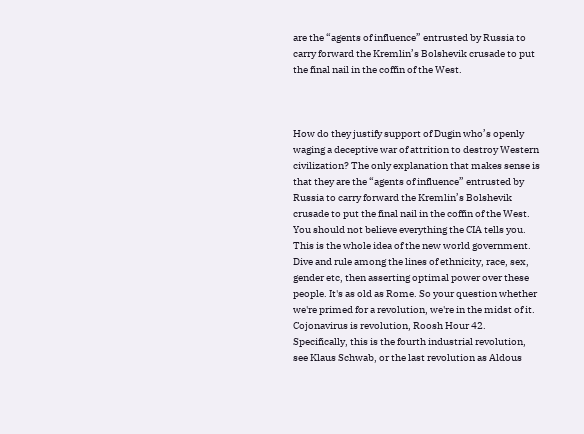are the “agents of influence” entrusted by Russia to carry forward the Kremlin’s Bolshevik crusade to put the final nail in the coffin of the West.



How do they justify support of Dugin who’s openly waging a deceptive war of attrition to destroy Western civilization? The only explanation that makes sense is that they are the “agents of influence” entrusted by Russia to carry forward the Kremlin’s Bolshevik crusade to put the final nail in the coffin of the West.
You should not believe everything the CIA tells you.
This is the whole idea of the new world government. Dive and rule among the lines of ethnicity, race, sex, gender etc, then asserting optimal power over these people. It's as old as Rome. So your question whether we're primed for a revolution, we're in the midst of it. Cojonavirus is revolution, Roosh Hour 42. Specifically, this is the fourth industrial revolution, see Klaus Schwab, or the last revolution as Aldous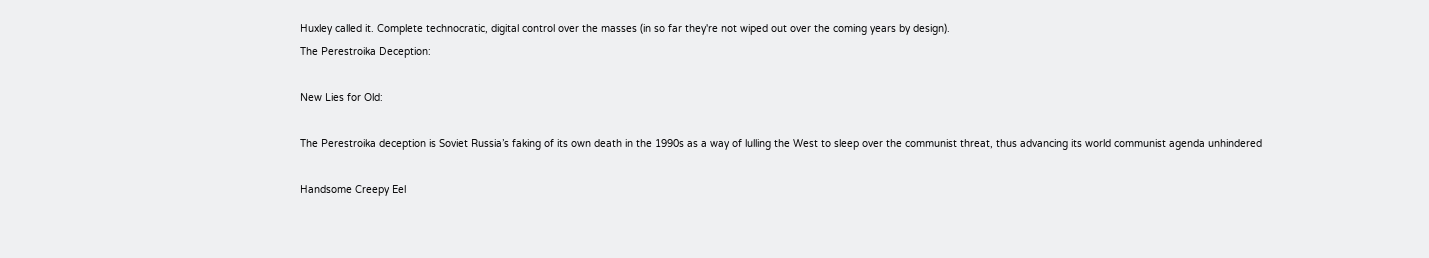Huxley called it. Complete technocratic, digital control over the masses (in so far they're not wiped out over the coming years by design).
The Perestroika Deception:

New Lies for Old:

The Perestroika deception is Soviet Russia’s faking of its own death in the 1990s as a way of lulling the West to sleep over the communist threat, thus advancing its world communist agenda unhindered

Handsome Creepy Eel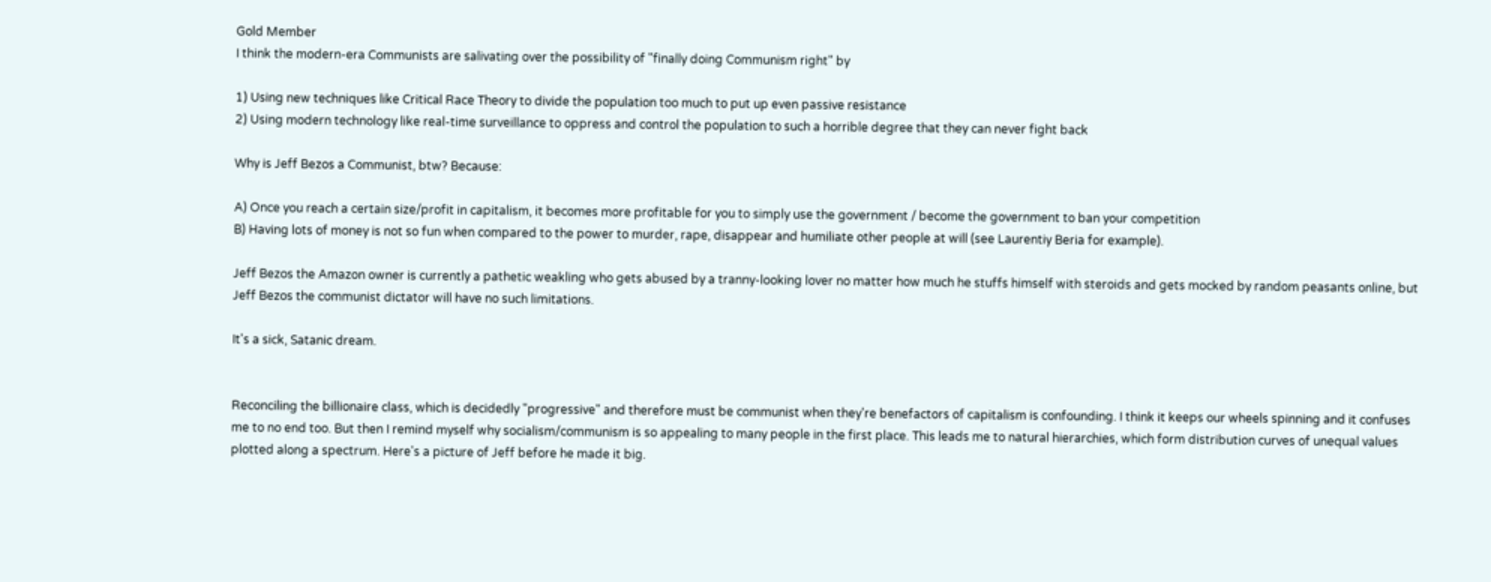Gold Member
I think the modern-era Communists are salivating over the possibility of "finally doing Communism right" by

1) Using new techniques like Critical Race Theory to divide the population too much to put up even passive resistance
2) Using modern technology like real-time surveillance to oppress and control the population to such a horrible degree that they can never fight back

Why is Jeff Bezos a Communist, btw? Because:

A) Once you reach a certain size/profit in capitalism, it becomes more profitable for you to simply use the government / become the government to ban your competition
B) Having lots of money is not so fun when compared to the power to murder, rape, disappear and humiliate other people at will (see Laurentiy Beria for example).

Jeff Bezos the Amazon owner is currently a pathetic weakling who gets abused by a tranny-looking lover no matter how much he stuffs himself with steroids and gets mocked by random peasants online, but Jeff Bezos the communist dictator will have no such limitations.

It's a sick, Satanic dream.


Reconciling the billionaire class, which is decidedly "progressive" and therefore must be communist when they're benefactors of capitalism is confounding. I think it keeps our wheels spinning and it confuses me to no end too. But then I remind myself why socialism/communism is so appealing to many people in the first place. This leads me to natural hierarchies, which form distribution curves of unequal values plotted along a spectrum. Here's a picture of Jeff before he made it big.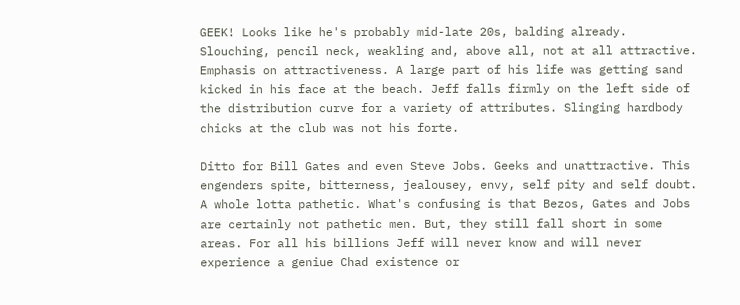GEEK! Looks like he's probably mid-late 20s, balding already. Slouching, pencil neck, weakling and, above all, not at all attractive. Emphasis on attractiveness. A large part of his life was getting sand kicked in his face at the beach. Jeff falls firmly on the left side of the distribution curve for a variety of attributes. Slinging hardbody chicks at the club was not his forte.

Ditto for Bill Gates and even Steve Jobs. Geeks and unattractive. This engenders spite, bitterness, jealousey, envy, self pity and self doubt. A whole lotta pathetic. What's confusing is that Bezos, Gates and Jobs are certainly not pathetic men. But, they still fall short in some areas. For all his billions Jeff will never know and will never experience a geniue Chad existence or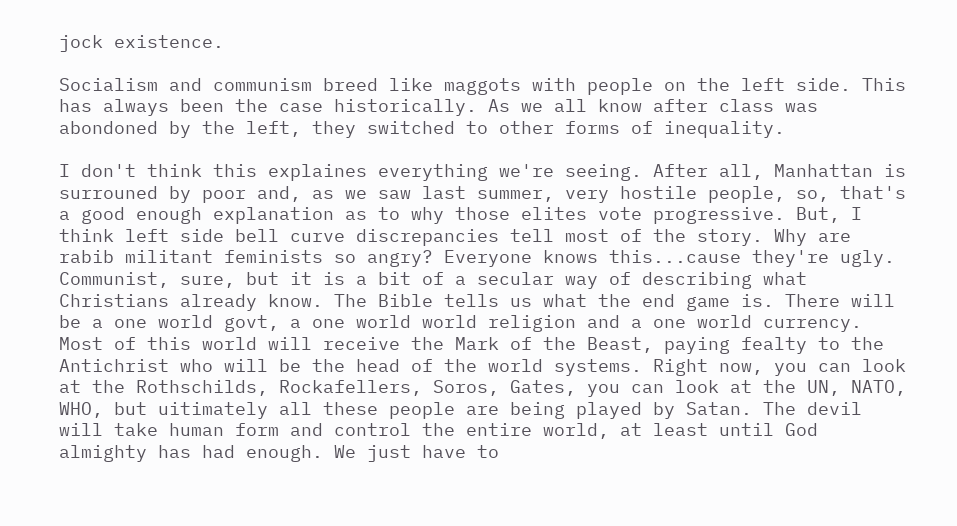jock existence.

Socialism and communism breed like maggots with people on the left side. This has always been the case historically. As we all know after class was abondoned by the left, they switched to other forms of inequality.

I don't think this explaines everything we're seeing. After all, Manhattan is surrouned by poor and, as we saw last summer, very hostile people, so, that's a good enough explanation as to why those elites vote progressive. But, I think left side bell curve discrepancies tell most of the story. Why are rabib militant feminists so angry? Everyone knows this...cause they're ugly.
Communist, sure, but it is a bit of a secular way of describing what Christians already know. The Bible tells us what the end game is. There will be a one world govt, a one world world religion and a one world currency. Most of this world will receive the Mark of the Beast, paying fealty to the Antichrist who will be the head of the world systems. Right now, you can look at the Rothschilds, Rockafellers, Soros, Gates, you can look at the UN, NATO, WHO, but uitimately all these people are being played by Satan. The devil will take human form and control the entire world, at least until God almighty has had enough. We just have to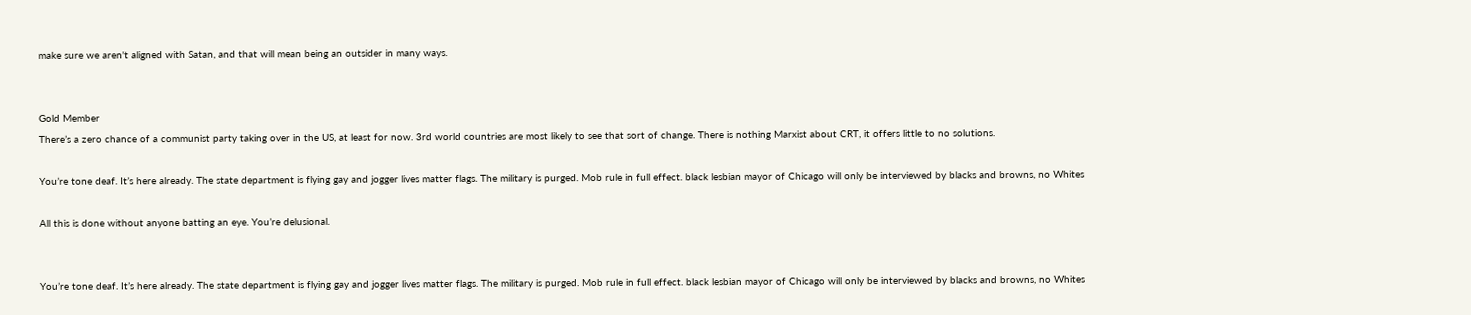make sure we aren't aligned with Satan, and that will mean being an outsider in many ways.


Gold Member
There’s a zero chance of a communist party taking over in the US, at least for now. 3rd world countries are most likely to see that sort of change. There is nothing Marxist about CRT, it offers little to no solutions.

You’re tone deaf. It’s here already. The state department is flying gay and jogger lives matter flags. The military is purged. Mob rule in full effect. black lesbian mayor of Chicago will only be interviewed by blacks and browns, no Whites

All this is done without anyone batting an eye. You’re delusional.


You’re tone deaf. It’s here already. The state department is flying gay and jogger lives matter flags. The military is purged. Mob rule in full effect. black lesbian mayor of Chicago will only be interviewed by blacks and browns, no Whites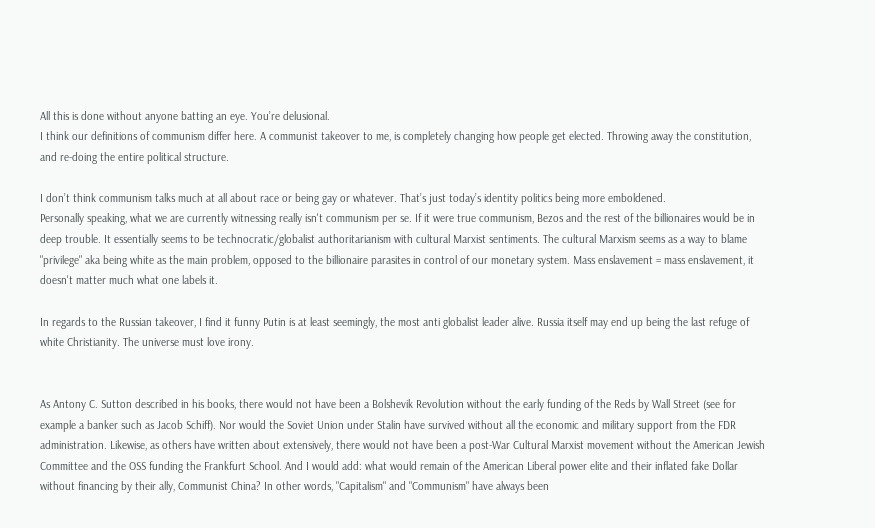All this is done without anyone batting an eye. You’re delusional.
I think our definitions of communism differ here. A communist takeover to me, is completely changing how people get elected. Throwing away the constitution, and re-doing the entire political structure.

I don’t think communism talks much at all about race or being gay or whatever. That’s just today’s identity politics being more emboldened.
Personally speaking, what we are currently witnessing really isn't communism per se. If it were true communism, Bezos and the rest of the billionaires would be in deep trouble. It essentially seems to be technocratic/globalist authoritarianism with cultural Marxist sentiments. The cultural Marxism seems as a way to blame "privilege" aka being white as the main problem, opposed to the billionaire parasites in control of our monetary system. Mass enslavement = mass enslavement, it doesn't matter much what one labels it.

In regards to the Russian takeover, I find it funny Putin is at least seemingly, the most anti globalist leader alive. Russia itself may end up being the last refuge of white Christianity. The universe must love irony.


As Antony C. Sutton described in his books, there would not have been a Bolshevik Revolution without the early funding of the Reds by Wall Street (see for example a banker such as Jacob Schiff). Nor would the Soviet Union under Stalin have survived without all the economic and military support from the FDR administration. Likewise, as others have written about extensively, there would not have been a post-War Cultural Marxist movement without the American Jewish Committee and the OSS funding the Frankfurt School. And I would add: what would remain of the American Liberal power elite and their inflated fake Dollar without financing by their ally, Communist China? In other words, "Capitalism" and "Communism" have always been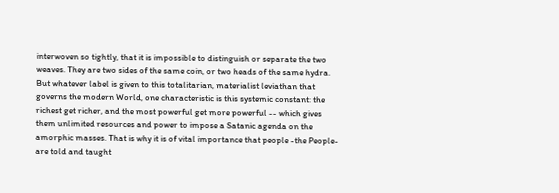interwoven so tightly, that it is impossible to distinguish or separate the two weaves. They are two sides of the same coin, or two heads of the same hydra. But whatever label is given to this totalitarian, materialist leviathan that governs the modern World, one characteristic is this systemic constant: the richest get richer, and the most powerful get more powerful -- which gives them unlimited resources and power to impose a Satanic agenda on the amorphic masses. That is why it is of vital importance that people -the People- are told and taught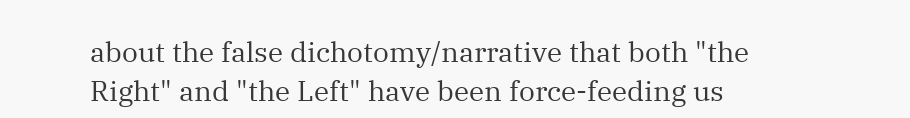about the false dichotomy/narrative that both "the Right" and "the Left" have been force-feeding us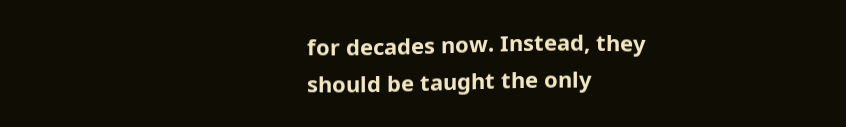for decades now. Instead, they should be taught the only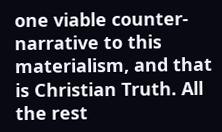one viable counter-narrative to this materialism, and that is Christian Truth. All the rest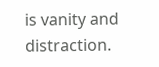is vanity and distraction.